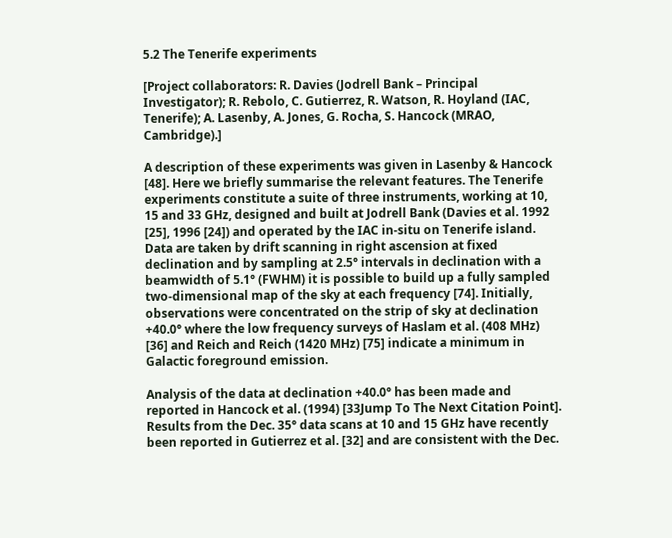5.2 The Tenerife experiments

[Project collaborators: R. Davies (Jodrell Bank – Principal Investigator); R. Rebolo, C. Gutierrez, R. Watson, R. Hoyland (IAC, Tenerife); A. Lasenby, A. Jones, G. Rocha, S. Hancock (MRAO, Cambridge).]

A description of these experiments was given in Lasenby & Hancock [48]. Here we briefly summarise the relevant features. The Tenerife experiments constitute a suite of three instruments, working at 10, 15 and 33 GHz, designed and built at Jodrell Bank (Davies et al. 1992 [25], 1996 [24]) and operated by the IAC in-situ on Tenerife island. Data are taken by drift scanning in right ascension at fixed declination and by sampling at 2.5° intervals in declination with a beamwidth of 5.1° (FWHM) it is possible to build up a fully sampled two-dimensional map of the sky at each frequency [74]. Initially, observations were concentrated on the strip of sky at declination +40.0° where the low frequency surveys of Haslam et al. (408 MHz) [36] and Reich and Reich (1420 MHz) [75] indicate a minimum in Galactic foreground emission.

Analysis of the data at declination +40.0° has been made and reported in Hancock et al. (1994) [33Jump To The Next Citation Point]. Results from the Dec. 35° data scans at 10 and 15 GHz have recently been reported in Gutierrez et al. [32] and are consistent with the Dec.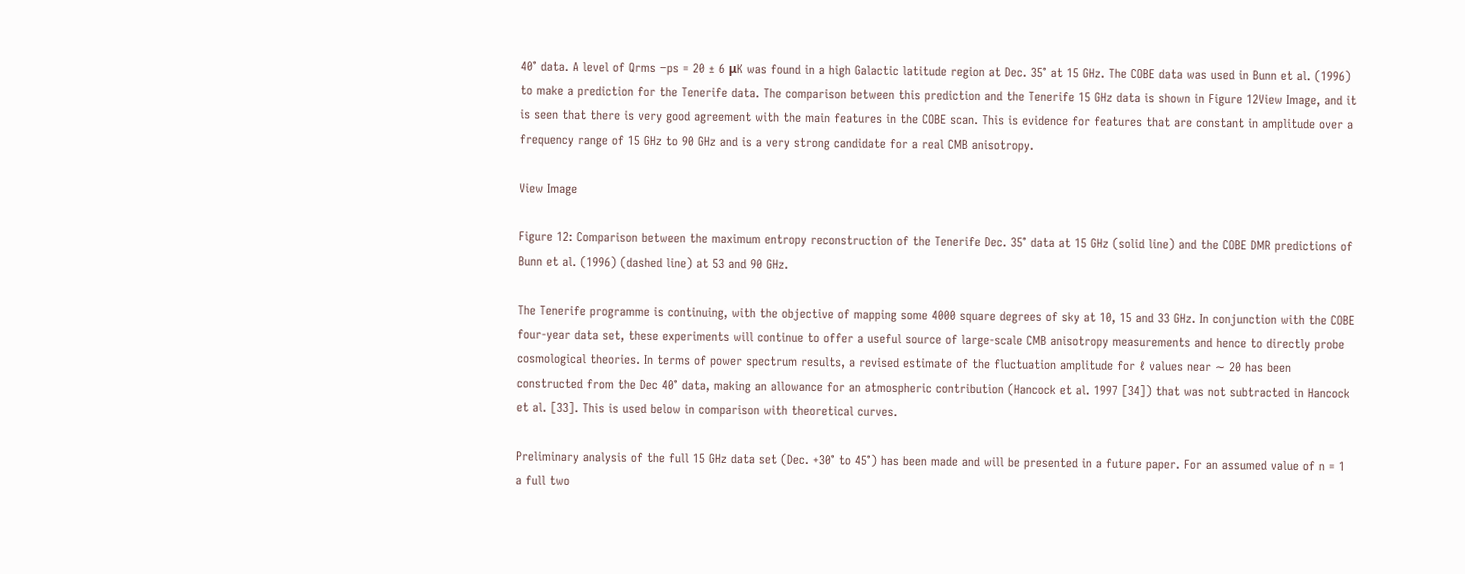40° data. A level of Qrms −ps = 20 ± 6 μK was found in a high Galactic latitude region at Dec. 35° at 15 GHz. The COBE data was used in Bunn et al. (1996) to make a prediction for the Tenerife data. The comparison between this prediction and the Tenerife 15 GHz data is shown in Figure 12View Image, and it is seen that there is very good agreement with the main features in the COBE scan. This is evidence for features that are constant in amplitude over a frequency range of 15 GHz to 90 GHz and is a very strong candidate for a real CMB anisotropy.

View Image

Figure 12: Comparison between the maximum entropy reconstruction of the Tenerife Dec. 35° data at 15 GHz (solid line) and the COBE DMR predictions of Bunn et al. (1996) (dashed line) at 53 and 90 GHz.

The Tenerife programme is continuing, with the objective of mapping some 4000 square degrees of sky at 10, 15 and 33 GHz. In conjunction with the COBE four-year data set, these experiments will continue to offer a useful source of large-scale CMB anisotropy measurements and hence to directly probe cosmological theories. In terms of power spectrum results, a revised estimate of the fluctuation amplitude for ℓ values near ∼ 20 has been constructed from the Dec 40° data, making an allowance for an atmospheric contribution (Hancock et al. 1997 [34]) that was not subtracted in Hancock et al. [33]. This is used below in comparison with theoretical curves.

Preliminary analysis of the full 15 GHz data set (Dec. +30° to 45°) has been made and will be presented in a future paper. For an assumed value of n = 1 a full two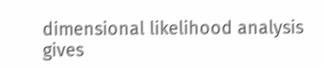dimensional likelihood analysis gives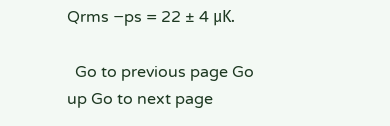Qrms −ps = 22 ± 4 μK.

  Go to previous page Go up Go to next page